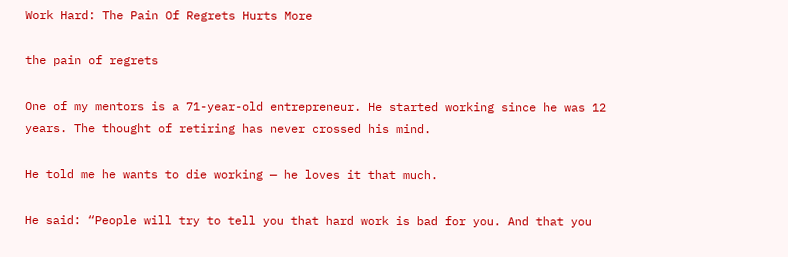Work Hard: The Pain Of Regrets Hurts More

the pain of regrets

One of my mentors is a 71-year-old entrepreneur. He started working since he was 12 years. The thought of retiring has never crossed his mind.

He told me he wants to die working — he loves it that much.

He said: “People will try to tell you that hard work is bad for you. And that you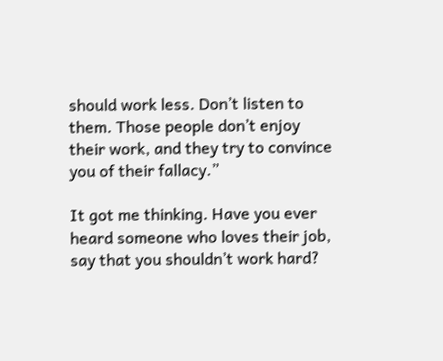should work less. Don’t listen to them. Those people don’t enjoy their work, and they try to convince you of their fallacy.”

It got me thinking. Have you ever heard someone who loves their job, say that you shouldn’t work hard?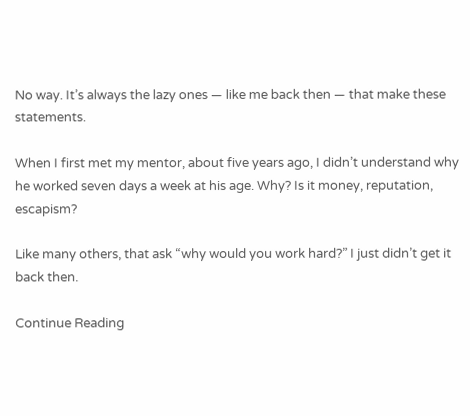No way. It’s always the lazy ones — like me back then — that make these statements.

When I first met my mentor, about five years ago, I didn’t understand why he worked seven days a week at his age. Why? Is it money, reputation, escapism?

Like many others, that ask “why would you work hard?” I just didn’t get it back then.

Continue Reading